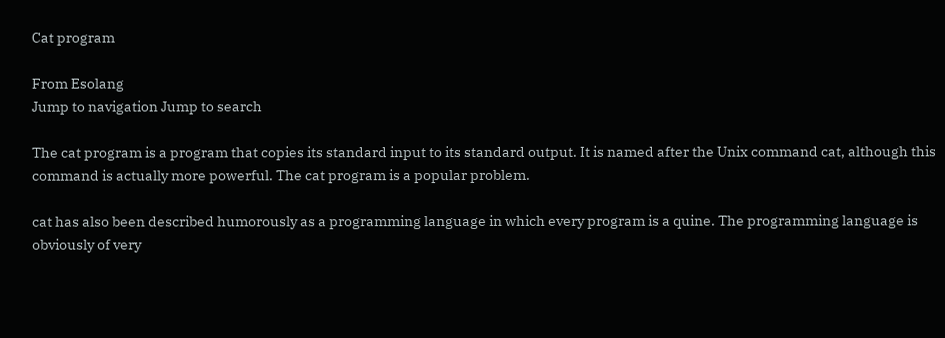Cat program

From Esolang
Jump to navigation Jump to search

The cat program is a program that copies its standard input to its standard output. It is named after the Unix command cat, although this command is actually more powerful. The cat program is a popular problem.

cat has also been described humorously as a programming language in which every program is a quine. The programming language is obviously of very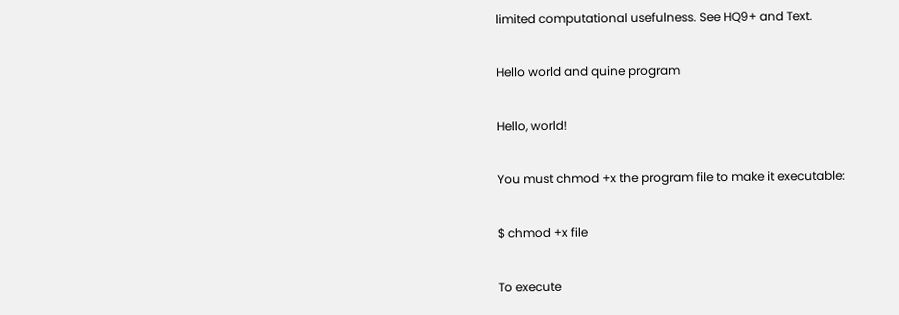limited computational usefulness. See HQ9+ and Text.

Hello world and quine program

Hello, world!

You must chmod +x the program file to make it executable:

$ chmod +x file

To execute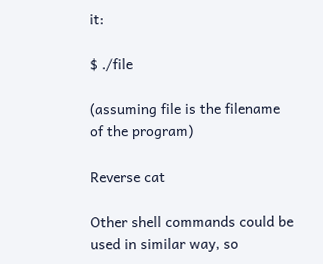it:

$ ./file

(assuming file is the filename of the program)

Reverse cat

Other shell commands could be used in similar way, so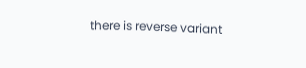there is reverse variant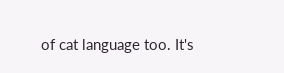of cat language too. It's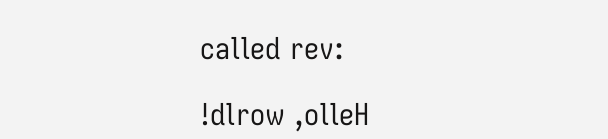called rev:

!dlrow ,olleH